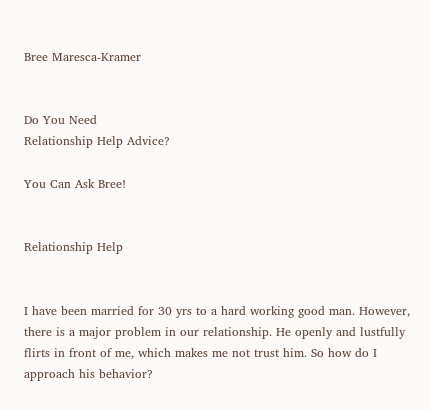Bree Maresca-Kramer


Do You Need
Relationship Help Advice?

You Can Ask Bree!


Relationship Help


I have been married for 30 yrs to a hard working good man. However, there is a major problem in our relationship. He openly and lustfully flirts in front of me, which makes me not trust him. So how do I approach his behavior?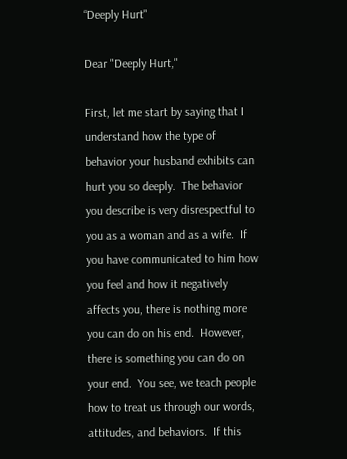“Deeply Hurt"

Dear "Deeply Hurt,"

First, let me start by saying that I understand how the type of behavior your husband exhibits can hurt you so deeply.  The behavior you describe is very disrespectful to you as a woman and as a wife.  If you have communicated to him how you feel and how it negatively affects you, there is nothing more you can do on his end.  However, there is something you can do on your end.  You see, we teach people how to treat us through our words, attitudes, and behaviors.  If this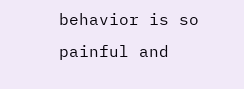behavior is so painful and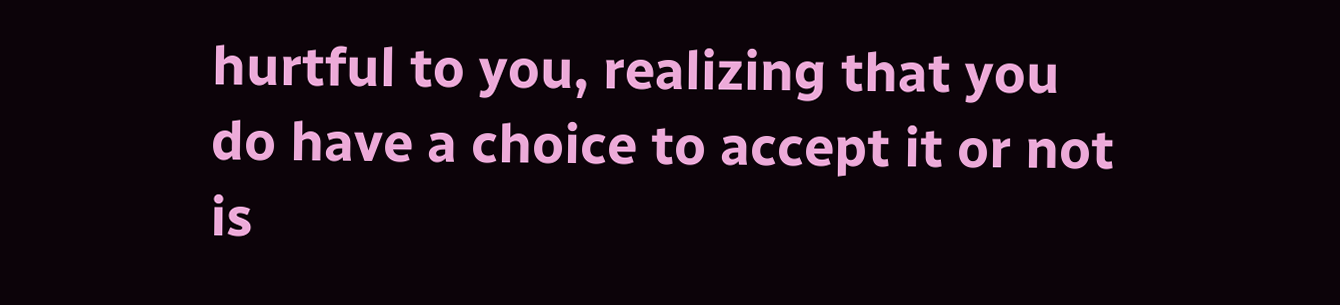hurtful to you, realizing that you do have a choice to accept it or not is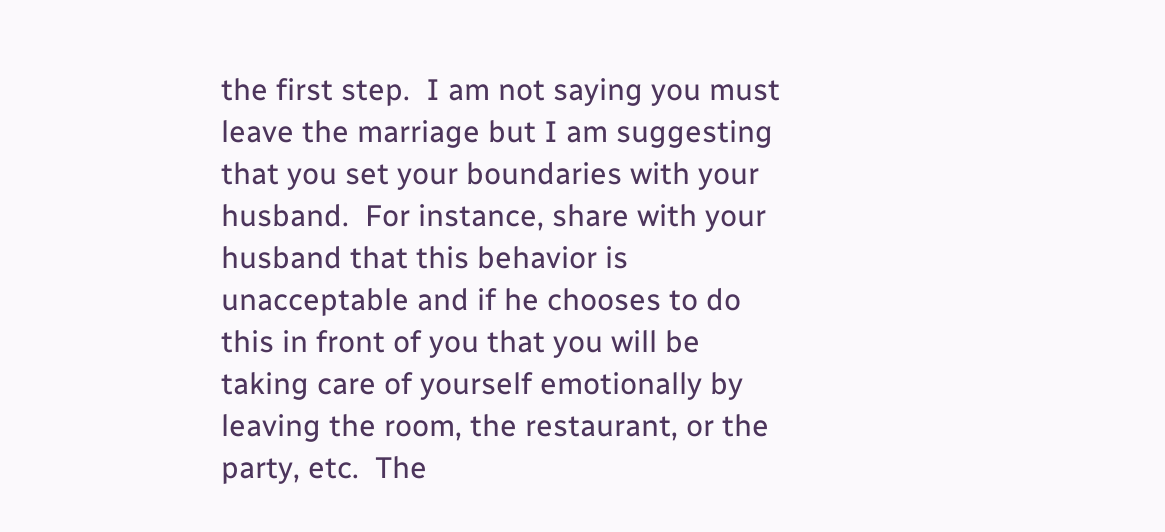the first step.  I am not saying you must leave the marriage but I am suggesting that you set your boundaries with your husband.  For instance, share with your husband that this behavior is unacceptable and if he chooses to do this in front of you that you will be taking care of yourself emotionally by leaving the room, the restaurant, or the party, etc.  The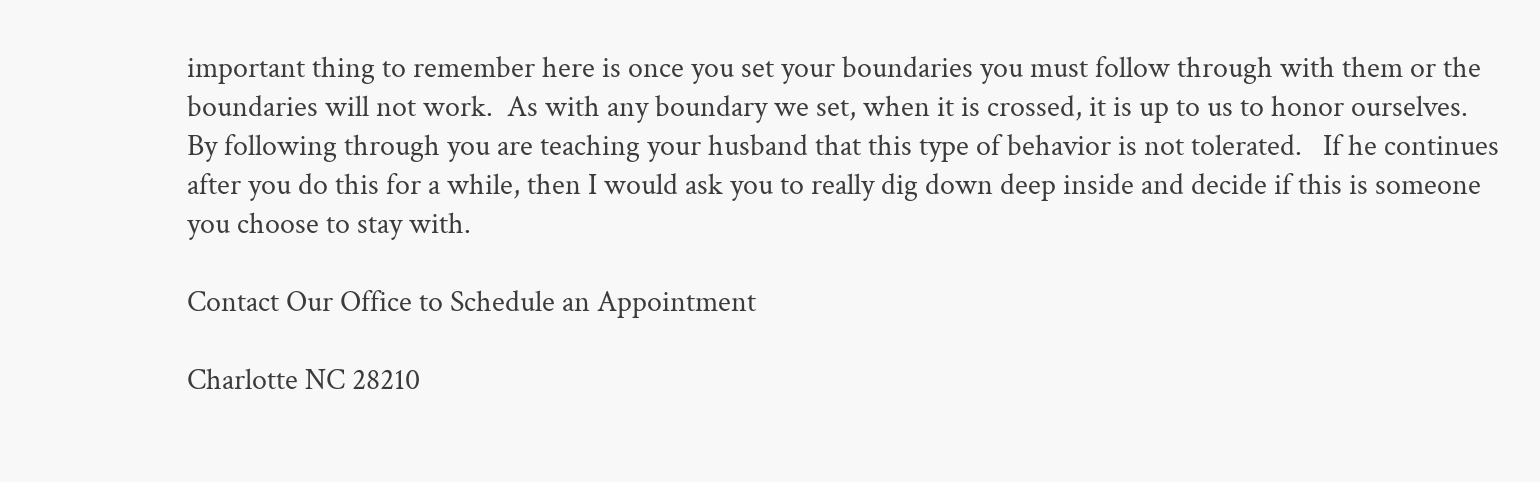important thing to remember here is once you set your boundaries you must follow through with them or the boundaries will not work.  As with any boundary we set, when it is crossed, it is up to us to honor ourselves.  By following through you are teaching your husband that this type of behavior is not tolerated.   If he continues after you do this for a while, then I would ask you to really dig down deep inside and decide if this is someone you choose to stay with.

Contact Our Office to Schedule an Appointment

Charlotte NC 28210